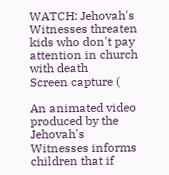WATCH: Jehovah's Witnesses threaten kids who don't pay attention in church with death
Screen capture (

An animated video produced by the Jehovah's Witnesses informs children that if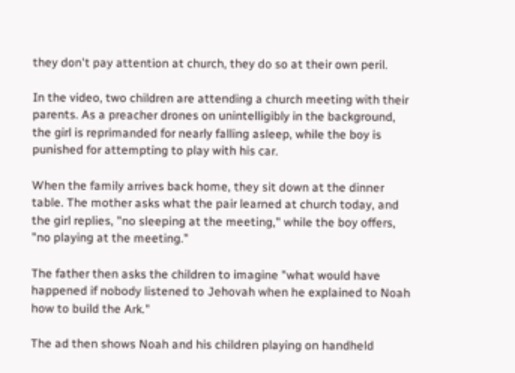they don't pay attention at church, they do so at their own peril.

In the video, two children are attending a church meeting with their parents. As a preacher drones on unintelligibly in the background, the girl is reprimanded for nearly falling asleep, while the boy is punished for attempting to play with his car.

When the family arrives back home, they sit down at the dinner table. The mother asks what the pair learned at church today, and the girl replies, "no sleeping at the meeting," while the boy offers, "no playing at the meeting."

The father then asks the children to imagine "what would have happened if nobody listened to Jehovah when he explained to Noah how to build the Ark."

The ad then shows Noah and his children playing on handheld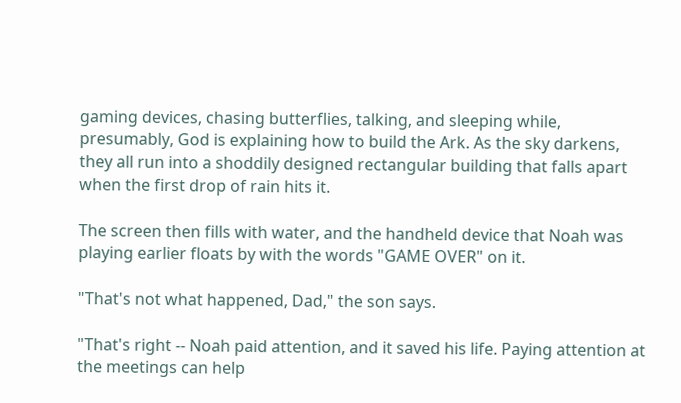gaming devices, chasing butterflies, talking, and sleeping while, presumably, God is explaining how to build the Ark. As the sky darkens, they all run into a shoddily designed rectangular building that falls apart when the first drop of rain hits it.

The screen then fills with water, and the handheld device that Noah was playing earlier floats by with the words "GAME OVER" on it.

"That's not what happened, Dad," the son says.

"That's right -- Noah paid attention, and it saved his life. Paying attention at the meetings can help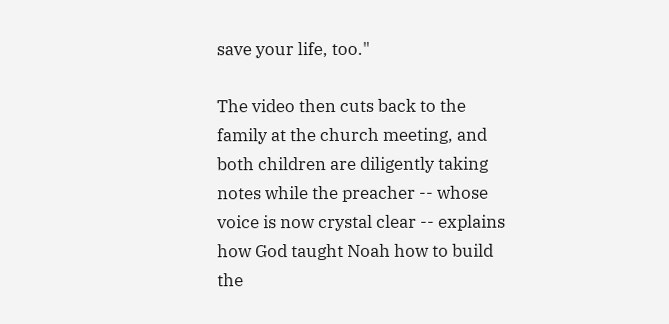save your life, too."

The video then cuts back to the family at the church meeting, and both children are diligently taking notes while the preacher -- whose voice is now crystal clear -- explains how God taught Noah how to build the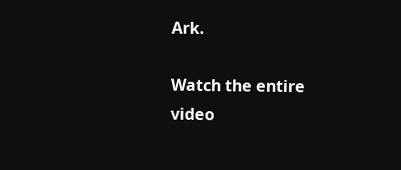Ark.

Watch the entire video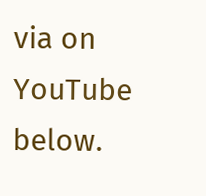via on YouTube below.